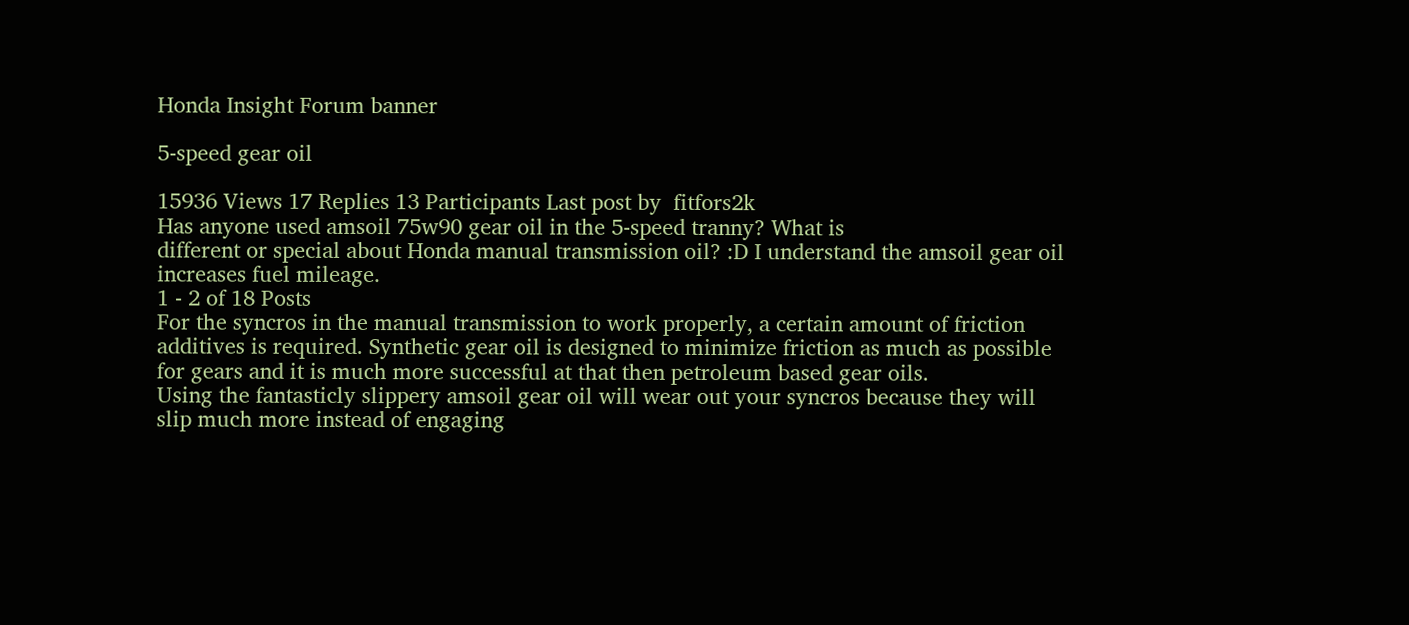Honda Insight Forum banner

5-speed gear oil

15936 Views 17 Replies 13 Participants Last post by  fitfors2k
Has anyone used amsoil 75w90 gear oil in the 5-speed tranny? What is
different or special about Honda manual transmission oil? :D I understand the amsoil gear oil increases fuel mileage.
1 - 2 of 18 Posts
For the syncros in the manual transmission to work properly, a certain amount of friction additives is required. Synthetic gear oil is designed to minimize friction as much as possible for gears and it is much more successful at that then petroleum based gear oils.
Using the fantasticly slippery amsoil gear oil will wear out your syncros because they will slip much more instead of engaging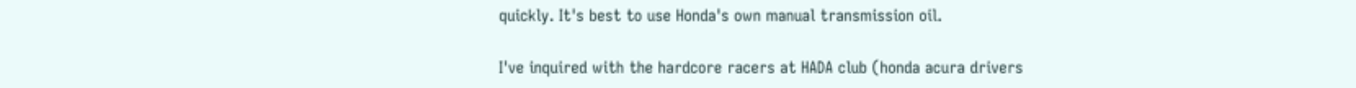quickly. It's best to use Honda's own manual transmission oil.

I've inquired with the hardcore racers at HADA club (honda acura drivers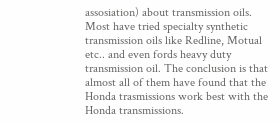assosiation) about transmission oils. Most have tried specialty synthetic transmission oils like Redline, Motual etc.. and even fords heavy duty transmission oil. The conclusion is that almost all of them have found that the Honda trasmissions work best with the Honda transmissions.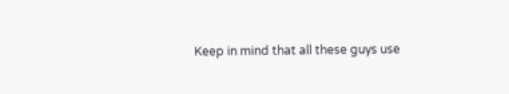Keep in mind that all these guys use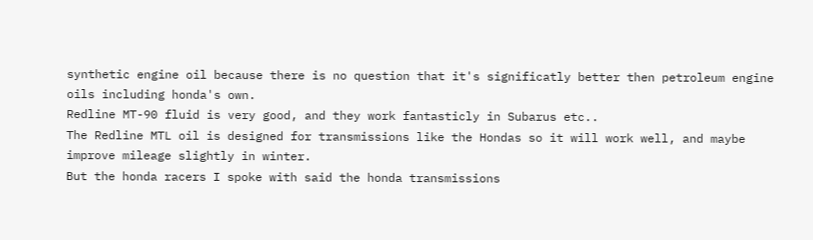synthetic engine oil because there is no question that it's significatly better then petroleum engine oils including honda's own.
Redline MT-90 fluid is very good, and they work fantasticly in Subarus etc..
The Redline MTL oil is designed for transmissions like the Hondas so it will work well, and maybe improve mileage slightly in winter.
But the honda racers I spoke with said the honda transmissions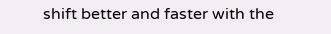shift better and faster with the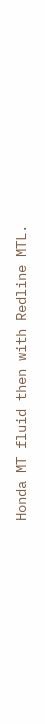Honda MT fluid then with Redline MTL.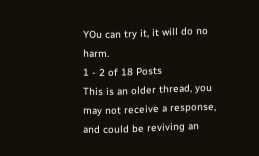YOu can try it, it will do no harm.
1 - 2 of 18 Posts
This is an older thread, you may not receive a response, and could be reviving an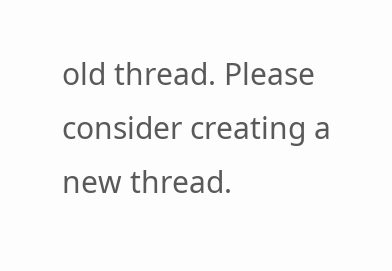old thread. Please consider creating a new thread.